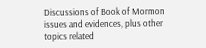Discussions of Book of Mormon issues and evidences, plus other topics related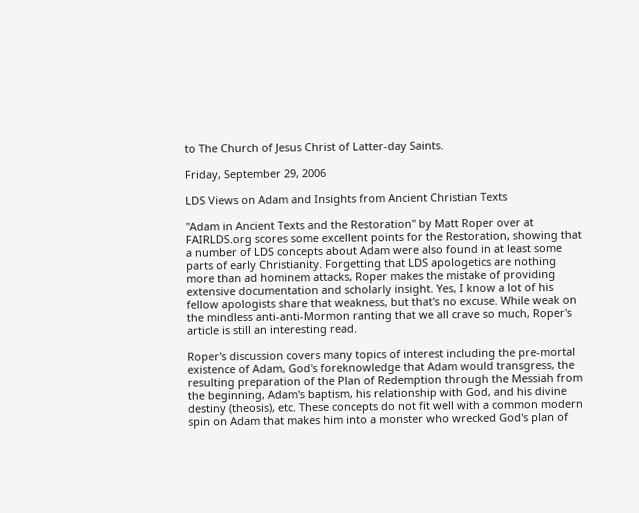to The Church of Jesus Christ of Latter-day Saints.

Friday, September 29, 2006

LDS Views on Adam and Insights from Ancient Christian Texts

"Adam in Ancient Texts and the Restoration" by Matt Roper over at FAIRLDS.org scores some excellent points for the Restoration, showing that a number of LDS concepts about Adam were also found in at least some parts of early Christianity. Forgetting that LDS apologetics are nothing more than ad hominem attacks, Roper makes the mistake of providing extensive documentation and scholarly insight. Yes, I know a lot of his fellow apologists share that weakness, but that's no excuse. While weak on the mindless anti-anti-Mormon ranting that we all crave so much, Roper's article is still an interesting read.

Roper's discussion covers many topics of interest including the pre-mortal existence of Adam, God's foreknowledge that Adam would transgress, the resulting preparation of the Plan of Redemption through the Messiah from the beginning, Adam's baptism, his relationship with God, and his divine destiny (theosis), etc. These concepts do not fit well with a common modern spin on Adam that makes him into a monster who wrecked God's plan of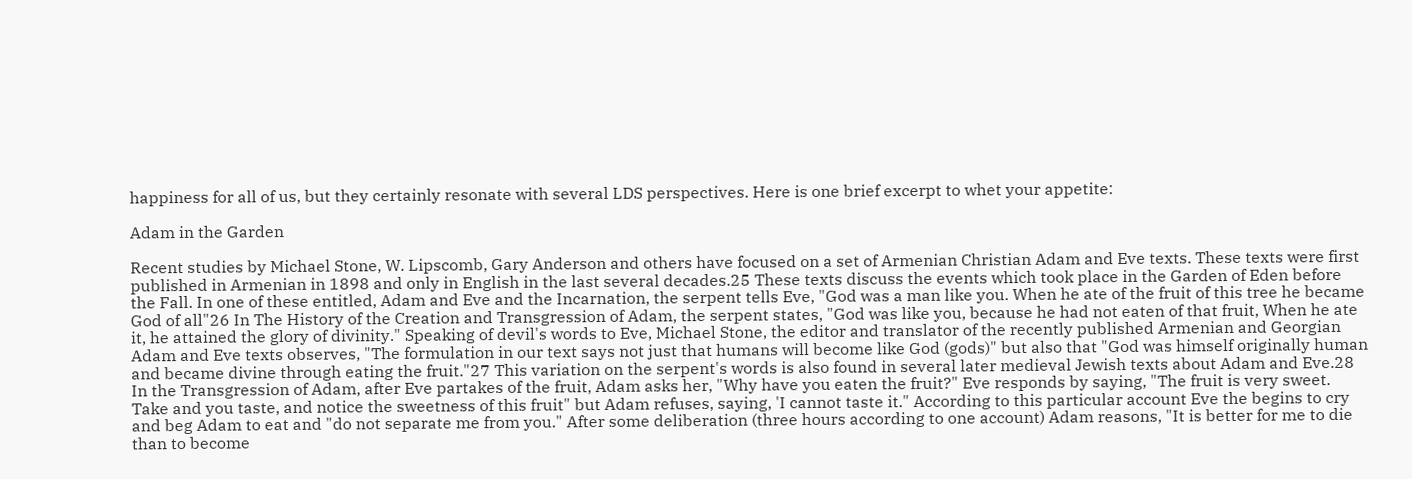happiness for all of us, but they certainly resonate with several LDS perspectives. Here is one brief excerpt to whet your appetite:

Adam in the Garden

Recent studies by Michael Stone, W. Lipscomb, Gary Anderson and others have focused on a set of Armenian Christian Adam and Eve texts. These texts were first published in Armenian in 1898 and only in English in the last several decades.25 These texts discuss the events which took place in the Garden of Eden before the Fall. In one of these entitled, Adam and Eve and the Incarnation, the serpent tells Eve, "God was a man like you. When he ate of the fruit of this tree he became God of all"26 In The History of the Creation and Transgression of Adam, the serpent states, "God was like you, because he had not eaten of that fruit, When he ate it, he attained the glory of divinity." Speaking of devil's words to Eve, Michael Stone, the editor and translator of the recently published Armenian and Georgian Adam and Eve texts observes, "The formulation in our text says not just that humans will become like God (gods)" but also that "God was himself originally human and became divine through eating the fruit."27 This variation on the serpent's words is also found in several later medieval Jewish texts about Adam and Eve.28 In the Transgression of Adam, after Eve partakes of the fruit, Adam asks her, "Why have you eaten the fruit?" Eve responds by saying, "The fruit is very sweet. Take and you taste, and notice the sweetness of this fruit" but Adam refuses, saying, 'I cannot taste it." According to this particular account Eve the begins to cry and beg Adam to eat and "do not separate me from you." After some deliberation (three hours according to one account) Adam reasons, "It is better for me to die than to become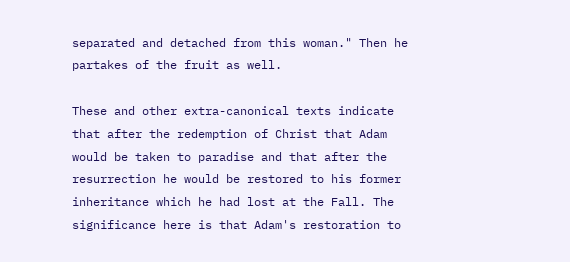separated and detached from this woman." Then he partakes of the fruit as well.

These and other extra-canonical texts indicate that after the redemption of Christ that Adam would be taken to paradise and that after the resurrection he would be restored to his former inheritance which he had lost at the Fall. The significance here is that Adam's restoration to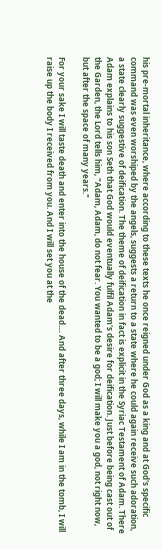his pre-mortal inheritance, where according to these texts he once reigned under God as a king and at God's specific command was even worshiped by the angels, suggests a return to a state where he could again receive such adoration, a state clearly suggestive of deification. The theme of deification in fact is explicit in the Syriac Testament of Adam. There Adam explains to his son Seth that God would eventually fulfil Adam's desire for deification. Just before being cast out of the Garden, the Lord tells him, "Adam, Adam, do not fear. You wanted to be a god; I will make you a god, not right now, but after the space of many years."

For your sake I will taste death and enter into the house of the dead.... And after three days, while I am in the tomb, I will raise up the body I received from you. And I will set you at the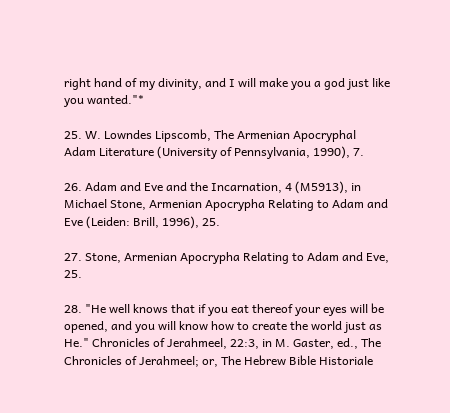right hand of my divinity, and I will make you a god just like you wanted."*

25. W. Lowndes Lipscomb, The Armenian Apocryphal Adam Literature (University of Pennsylvania, 1990), 7.

26. Adam and Eve and the Incarnation, 4 (M5913), in Michael Stone, Armenian Apocrypha Relating to Adam and Eve (Leiden: Brill, 1996), 25.

27. Stone, Armenian Apocrypha Relating to Adam and Eve, 25.

28. "He well knows that if you eat thereof your eyes will be opened, and you will know how to create the world just as He." Chronicles of Jerahmeel, 22:3, in M. Gaster, ed., The Chronicles of Jerahmeel; or, The Hebrew Bible Historiale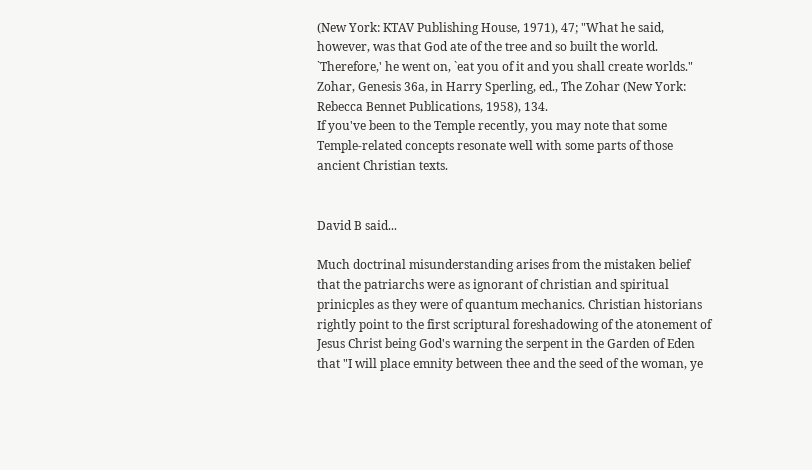(New York: KTAV Publishing House, 1971), 47; "What he said, however, was that God ate of the tree and so built the world. `Therefore,' he went on, `eat you of it and you shall create worlds." Zohar, Genesis 36a, in Harry Sperling, ed., The Zohar (New York: Rebecca Bennet Publications, 1958), 134.
If you've been to the Temple recently, you may note that some Temple-related concepts resonate well with some parts of those ancient Christian texts.


David B said...

Much doctrinal misunderstanding arises from the mistaken belief that the patriarchs were as ignorant of christian and spiritual prinicples as they were of quantum mechanics. Christian historians rightly point to the first scriptural foreshadowing of the atonement of Jesus Christ being God's warning the serpent in the Garden of Eden that "I will place emnity between thee and the seed of the woman, ye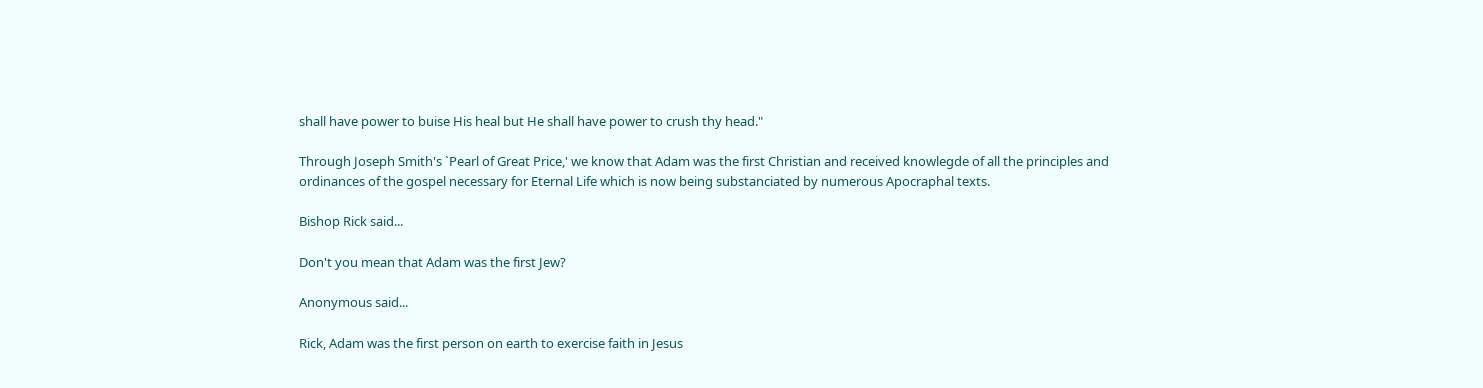shall have power to buise His heal but He shall have power to crush thy head."

Through Joseph Smith's `Pearl of Great Price,' we know that Adam was the first Christian and received knowlegde of all the principles and ordinances of the gospel necessary for Eternal Life which is now being substanciated by numerous Apocraphal texts.

Bishop Rick said...

Don't you mean that Adam was the first Jew?

Anonymous said...

Rick, Adam was the first person on earth to exercise faith in Jesus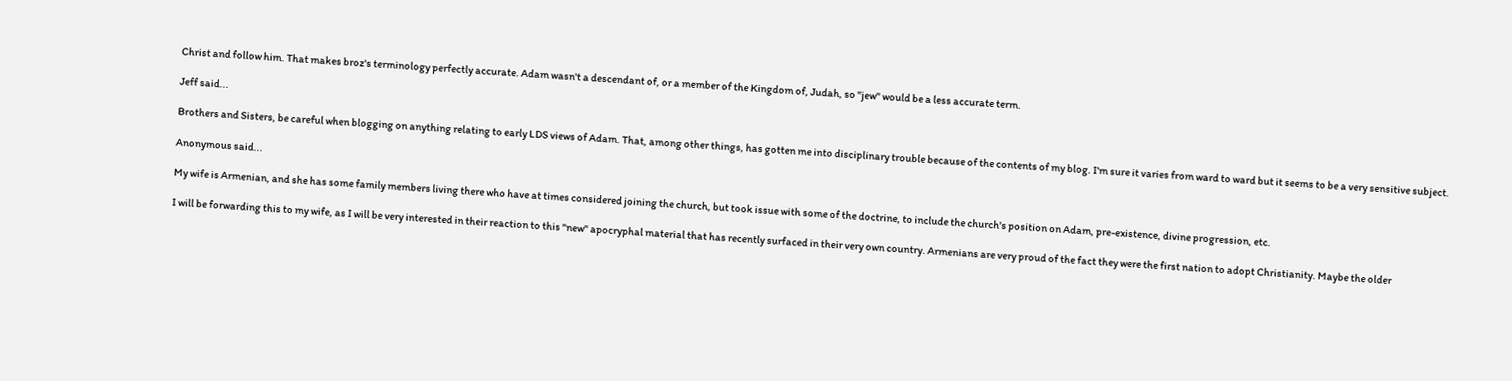Christ and follow him. That makes broz's terminology perfectly accurate. Adam wasn't a descendant of, or a member of the Kingdom of, Judah, so "jew" would be a less accurate term.

Jeff said...

Brothers and Sisters, be careful when blogging on anything relating to early LDS views of Adam. That, among other things, has gotten me into disciplinary trouble because of the contents of my blog. I'm sure it varies from ward to ward but it seems to be a very sensitive subject.

Anonymous said...

My wife is Armenian, and she has some family members living there who have at times considered joining the church, but took issue with some of the doctrine, to include the church's position on Adam, pre-existence, divine progression, etc.

I will be forwarding this to my wife, as I will be very interested in their reaction to this "new" apocryphal material that has recently surfaced in their very own country. Armenians are very proud of the fact they were the first nation to adopt Christianity. Maybe the older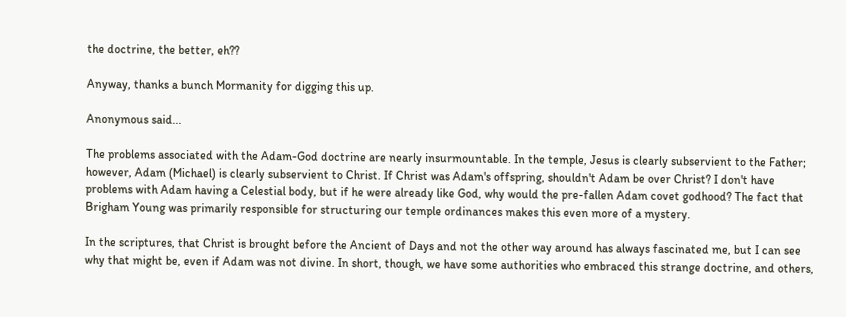the doctrine, the better, eh??

Anyway, thanks a bunch Mormanity for digging this up.

Anonymous said...

The problems associated with the Adam-God doctrine are nearly insurmountable. In the temple, Jesus is clearly subservient to the Father; however, Adam (Michael) is clearly subservient to Christ. If Christ was Adam's offspring, shouldn't Adam be over Christ? I don't have problems with Adam having a Celestial body, but if he were already like God, why would the pre-fallen Adam covet godhood? The fact that Brigham Young was primarily responsible for structuring our temple ordinances makes this even more of a mystery.

In the scriptures, that Christ is brought before the Ancient of Days and not the other way around has always fascinated me, but I can see why that might be, even if Adam was not divine. In short, though, we have some authorities who embraced this strange doctrine, and others,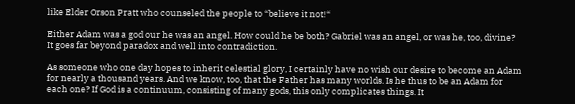like Elder Orson Pratt who counseled the people to “believe it not!“

Either Adam was a god our he was an angel. How could he be both? Gabriel was an angel, or was he, too, divine? It goes far beyond paradox and well into contradiction.

As someone who one day hopes to inherit celestial glory, I certainly have no wish our desire to become an Adam for nearly a thousand years. And we know, too, that the Father has many worlds. Is he thus to be an Adam for each one? If God is a continuum, consisting of many gods, this only complicates things. It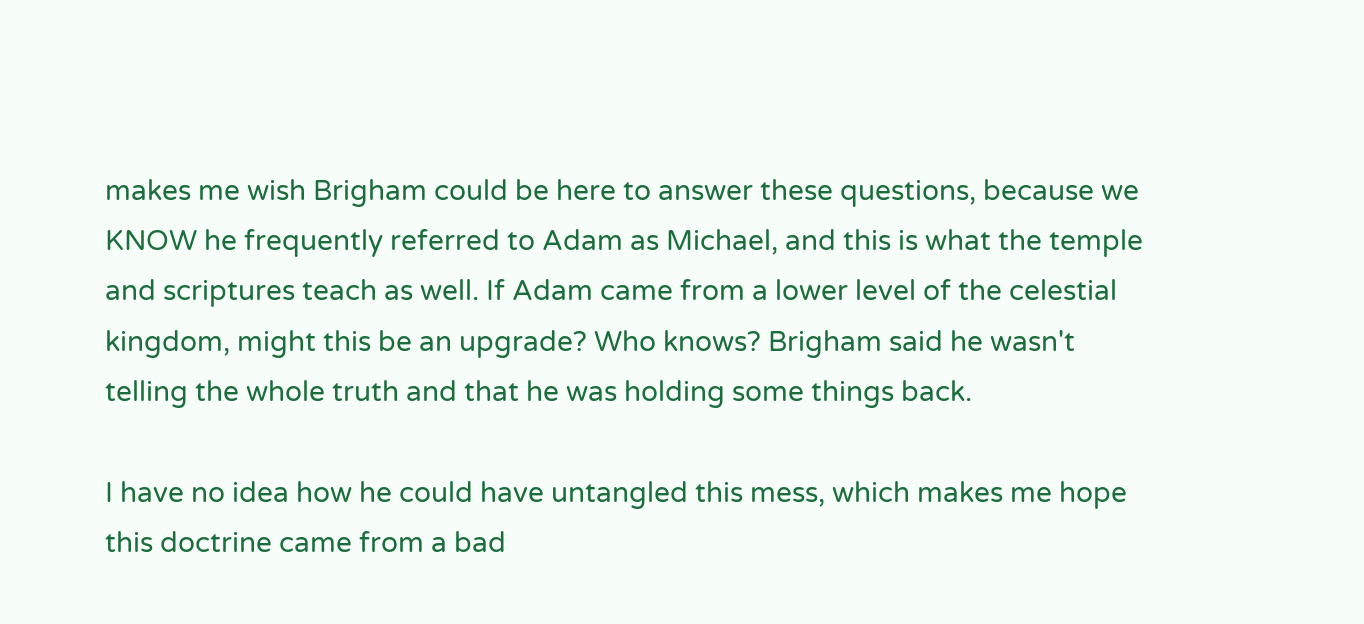makes me wish Brigham could be here to answer these questions, because we KNOW he frequently referred to Adam as Michael, and this is what the temple and scriptures teach as well. If Adam came from a lower level of the celestial kingdom, might this be an upgrade? Who knows? Brigham said he wasn't telling the whole truth and that he was holding some things back.

I have no idea how he could have untangled this mess, which makes me hope this doctrine came from a bad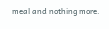meal and nothing more.